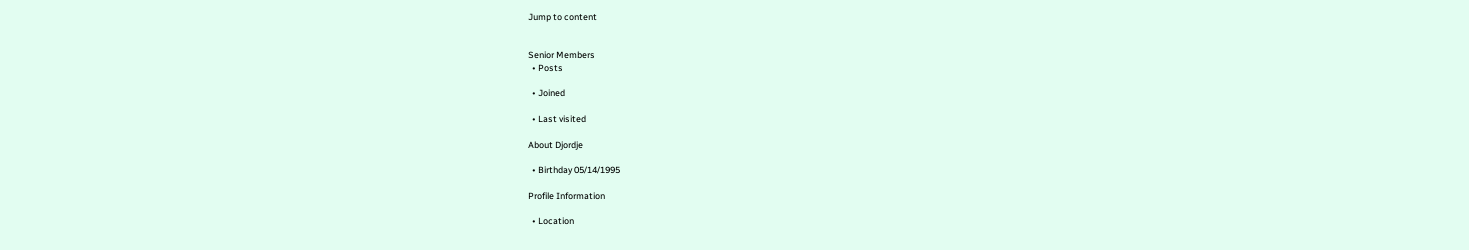Jump to content


Senior Members
  • Posts

  • Joined

  • Last visited

About Djordje

  • Birthday 05/14/1995

Profile Information

  • Location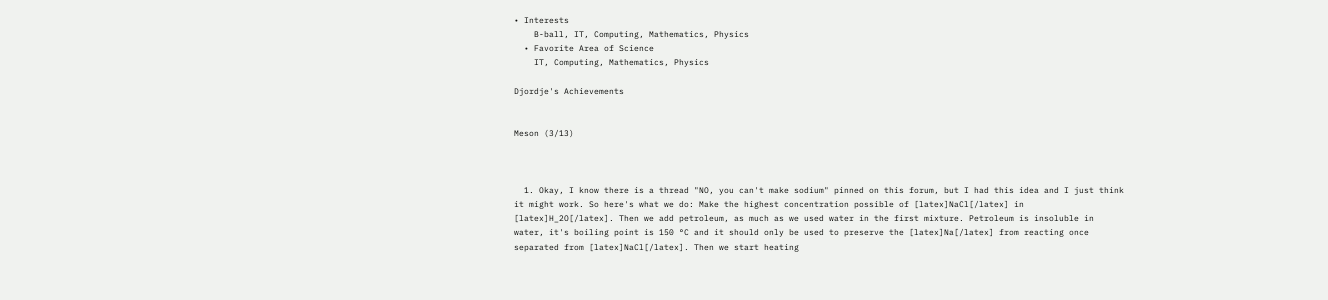• Interests
    B-ball, IT, Computing, Mathematics, Physics
  • Favorite Area of Science
    IT, Computing, Mathematics, Physics

Djordje's Achievements


Meson (3/13)



  1. Okay, I know there is a thread "NO, you can't make sodium" pinned on this forum, but I had this idea and I just think it might work. So here's what we do: Make the highest concentration possible of [latex]NaCl[/latex] in [latex]H_2O[/latex]. Then we add petroleum, as much as we used water in the first mixture. Petroleum is insoluble in water, it's boiling point is 150 °C and it should only be used to preserve the [latex]Na[/latex] from reacting once separated from [latex]NaCl[/latex]. Then we start heating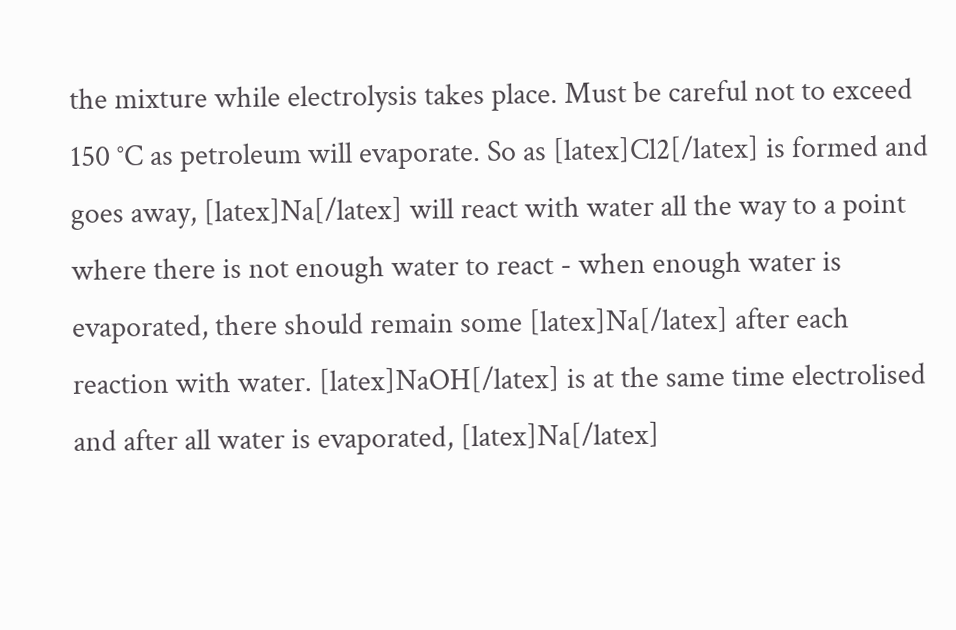the mixture while electrolysis takes place. Must be careful not to exceed 150 °C as petroleum will evaporate. So as [latex]Cl2[/latex] is formed and goes away, [latex]Na[/latex] will react with water all the way to a point where there is not enough water to react - when enough water is evaporated, there should remain some [latex]Na[/latex] after each reaction with water. [latex]NaOH[/latex] is at the same time electrolised and after all water is evaporated, [latex]Na[/latex]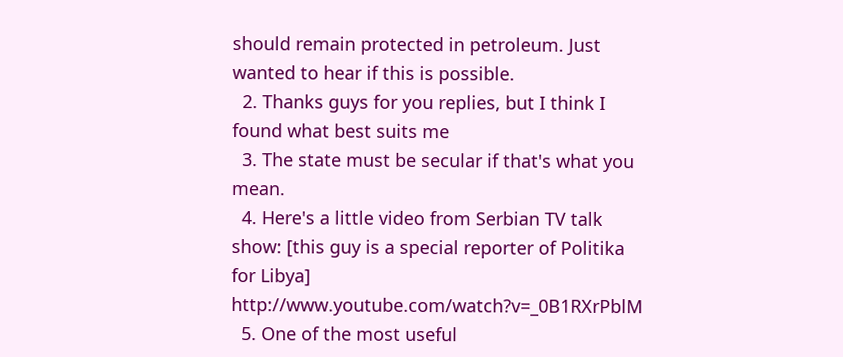should remain protected in petroleum. Just wanted to hear if this is possible.
  2. Thanks guys for you replies, but I think I found what best suits me
  3. The state must be secular if that's what you mean.
  4. Here's a little video from Serbian TV talk show: [this guy is a special reporter of Politika for Libya] http://www.youtube.com/watch?v=_0B1RXrPblM
  5. One of the most useful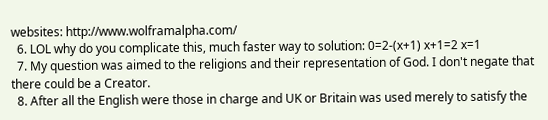websites: http://www.wolframalpha.com/
  6. LOL why do you complicate this, much faster way to solution: 0=2-(x+1) x+1=2 x=1
  7. My question was aimed to the religions and their representation of God. I don't negate that there could be a Creator.
  8. After all the English were those in charge and UK or Britain was used merely to satisfy the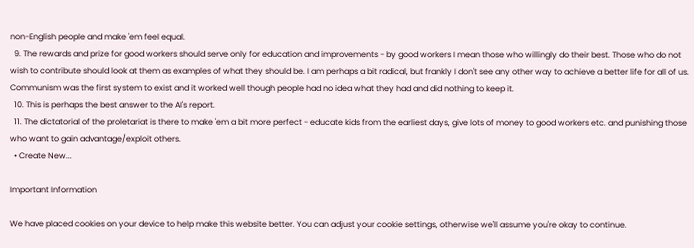non-English people and make 'em feel equal.
  9. The rewards and prize for good workers should serve only for education and improvements - by good workers I mean those who willingly do their best. Those who do not wish to contribute should look at them as examples of what they should be. I am perhaps a bit radical, but frankly I don't see any other way to achieve a better life for all of us. Communism was the first system to exist and it worked well though people had no idea what they had and did nothing to keep it.
  10. This is perhaps the best answer to the AI's report.
  11. The dictatorial of the proletariat is there to make 'em a bit more perfect - educate kids from the earliest days, give lots of money to good workers etc. and punishing those who want to gain advantage/exploit others.
  • Create New...

Important Information

We have placed cookies on your device to help make this website better. You can adjust your cookie settings, otherwise we'll assume you're okay to continue.